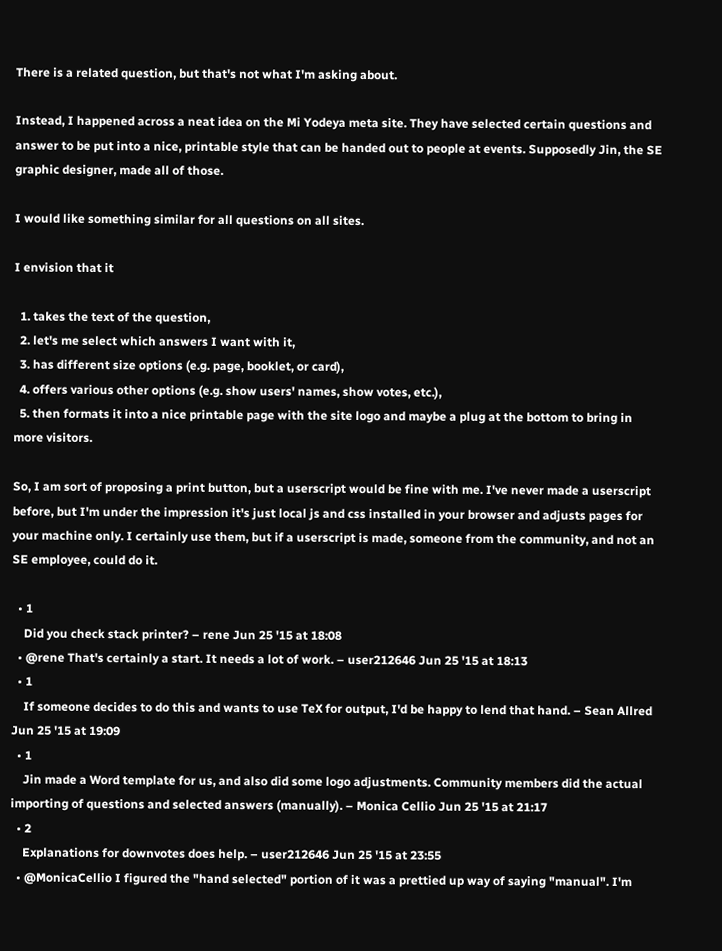There is a related question, but that's not what I'm asking about.

Instead, I happened across a neat idea on the Mi Yodeya meta site. They have selected certain questions and answer to be put into a nice, printable style that can be handed out to people at events. Supposedly Jin, the SE graphic designer, made all of those.

I would like something similar for all questions on all sites.

I envision that it

  1. takes the text of the question,
  2. let's me select which answers I want with it,
  3. has different size options (e.g. page, booklet, or card),
  4. offers various other options (e.g. show users' names, show votes, etc.),
  5. then formats it into a nice printable page with the site logo and maybe a plug at the bottom to bring in more visitors.

So, I am sort of proposing a print button, but a userscript would be fine with me. I've never made a userscript before, but I'm under the impression it's just local js and css installed in your browser and adjusts pages for your machine only. I certainly use them, but if a userscript is made, someone from the community, and not an SE employee, could do it.

  • 1
    Did you check stack printer? – rene Jun 25 '15 at 18:08
  • @rene That's certainly a start. It needs a lot of work. – user212646 Jun 25 '15 at 18:13
  • 1
    If someone decides to do this and wants to use TeX for output, I'd be happy to lend that hand. – Sean Allred Jun 25 '15 at 19:09
  • 1
    Jin made a Word template for us, and also did some logo adjustments. Community members did the actual importing of questions and selected answers (manually). – Monica Cellio Jun 25 '15 at 21:17
  • 2
    Explanations for downvotes does help. – user212646 Jun 25 '15 at 23:55
  • @MonicaCellio I figured the "hand selected" portion of it was a prettied up way of saying "manual". I'm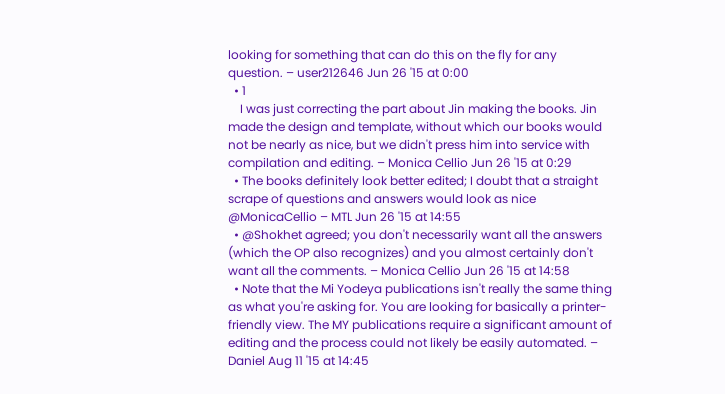looking for something that can do this on the fly for any question. – user212646 Jun 26 '15 at 0:00
  • 1
    I was just correcting the part about Jin making the books. Jin made the design and template, without which our books would not be nearly as nice, but we didn't press him into service with compilation and editing. – Monica Cellio Jun 26 '15 at 0:29
  • The books definitely look better edited; I doubt that a straight scrape of questions and answers would look as nice @MonicaCellio – MTL Jun 26 '15 at 14:55
  • @Shokhet agreed; you don't necessarily want all the answers (which the OP also recognizes) and you almost certainly don't want all the comments. – Monica Cellio Jun 26 '15 at 14:58
  • Note that the Mi Yodeya publications isn't really the same thing as what you're asking for. You are looking for basically a printer-friendly view. The MY publications require a significant amount of editing and the process could not likely be easily automated. – Daniel Aug 11 '15 at 14:45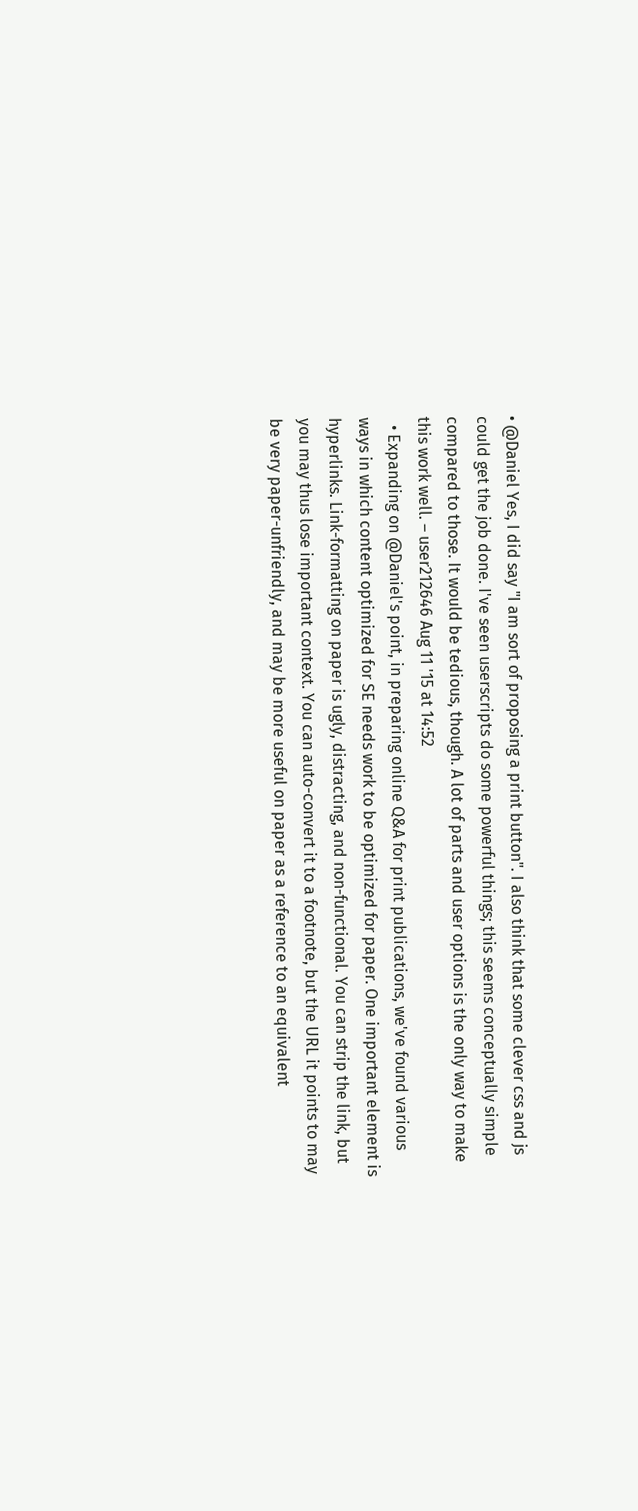• @Daniel Yes, I did say "I am sort of proposing a print button". I also think that some clever css and js could get the job done. I've seen userscripts do some powerful things; this seems conceptually simple compared to those. It would be tedious, though. A lot of parts and user options is the only way to make this work well. – user212646 Aug 11 '15 at 14:52
  • Expanding on @Daniel's point, in preparing online Q&A for print publications, we've found various ways in which content optimized for SE needs work to be optimized for paper. One important element is hyperlinks. Link-formatting on paper is ugly, distracting, and non-functional. You can strip the link, but you may thus lose important context. You can auto-convert it to a footnote, but the URL it points to may be very paper-unfriendly, and may be more useful on paper as a reference to an equivalent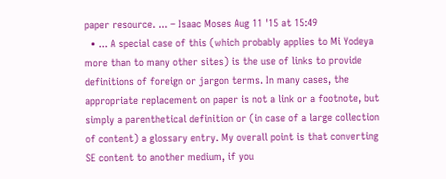paper resource. ... – Isaac Moses Aug 11 '15 at 15:49
  • ... A special case of this (which probably applies to Mi Yodeya more than to many other sites) is the use of links to provide definitions of foreign or jargon terms. In many cases, the appropriate replacement on paper is not a link or a footnote, but simply a parenthetical definition or (in case of a large collection of content) a glossary entry. My overall point is that converting SE content to another medium, if you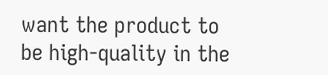want the product to be high-quality in the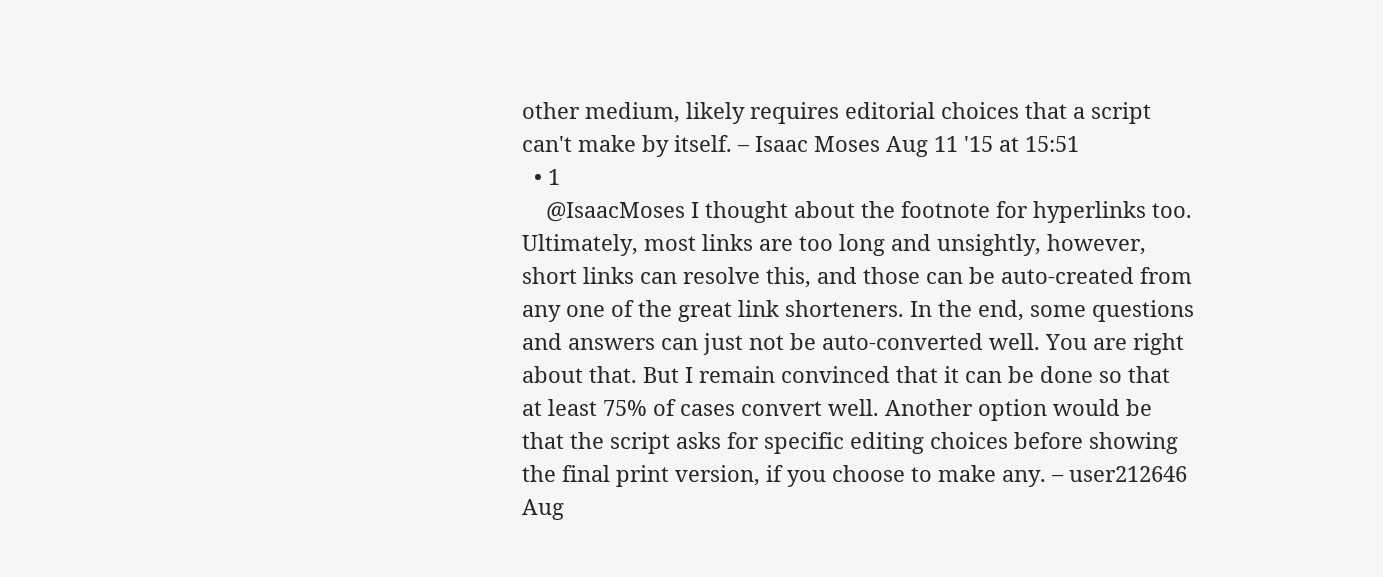other medium, likely requires editorial choices that a script can't make by itself. – Isaac Moses Aug 11 '15 at 15:51
  • 1
    @IsaacMoses I thought about the footnote for hyperlinks too. Ultimately, most links are too long and unsightly, however, short links can resolve this, and those can be auto-created from any one of the great link shorteners. In the end, some questions and answers can just not be auto-converted well. You are right about that. But I remain convinced that it can be done so that at least 75% of cases convert well. Another option would be that the script asks for specific editing choices before showing the final print version, if you choose to make any. – user212646 Aug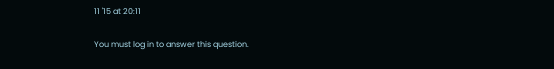11 '15 at 20:11

You must log in to answer this question.